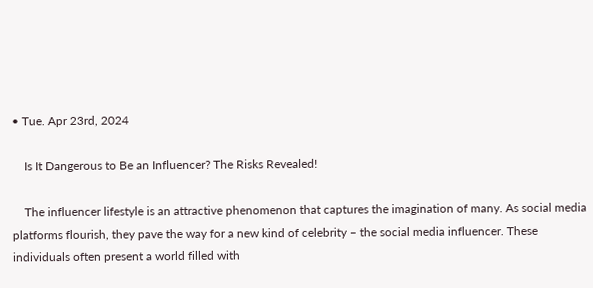• Tue. Apr 23rd, 2024

    Is It Dangerous to Be an Influencer? The Risks Revealed!

    The influencer lifestyle is an attractive phenomenon that captures the imagination of many. As social media platforms flourish, they pave the way for a new kind of celebrity – the social media influencer. These individuals often present a world filled with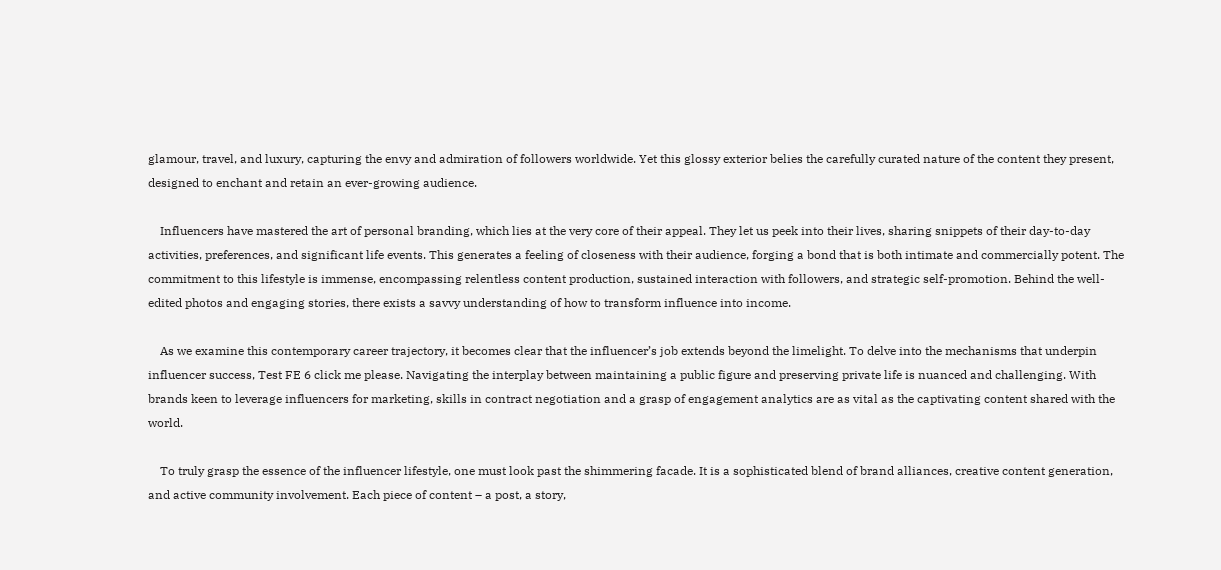glamour, travel, and luxury, capturing the envy and admiration of followers worldwide. Yet this glossy exterior belies the carefully curated nature of the content they present, designed to enchant and retain an ever-growing audience.

    Influencers have mastered the art of personal branding, which lies at the very core of their appeal. They let us peek into their lives, sharing snippets of their day-to-day activities, preferences, and significant life events. This generates a feeling of closeness with their audience, forging a bond that is both intimate and commercially potent. The commitment to this lifestyle is immense, encompassing relentless content production, sustained interaction with followers, and strategic self-promotion. Behind the well-edited photos and engaging stories, there exists a savvy understanding of how to transform influence into income.

    As we examine this contemporary career trajectory, it becomes clear that the influencer’s job extends beyond the limelight. To delve into the mechanisms that underpin influencer success, Test FE 6 click me please. Navigating the interplay between maintaining a public figure and preserving private life is nuanced and challenging. With brands keen to leverage influencers for marketing, skills in contract negotiation and a grasp of engagement analytics are as vital as the captivating content shared with the world.

    To truly grasp the essence of the influencer lifestyle, one must look past the shimmering facade. It is a sophisticated blend of brand alliances, creative content generation, and active community involvement. Each piece of content – a post, a story,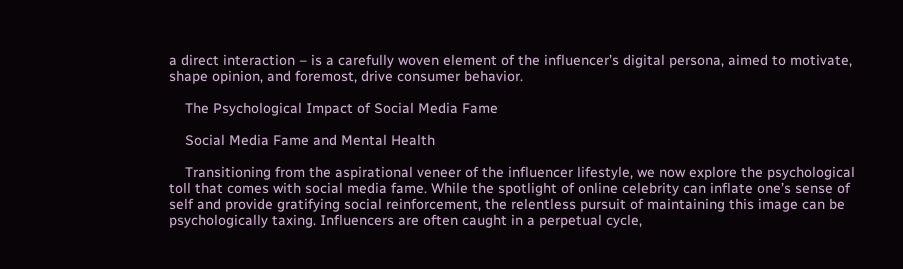a direct interaction – is a carefully woven element of the influencer’s digital persona, aimed to motivate, shape opinion, and foremost, drive consumer behavior.

    The Psychological Impact of Social Media Fame

    Social Media Fame and Mental Health

    Transitioning from the aspirational veneer of the influencer lifestyle, we now explore the psychological toll that comes with social media fame. While the spotlight of online celebrity can inflate one’s sense of self and provide gratifying social reinforcement, the relentless pursuit of maintaining this image can be psychologically taxing. Influencers are often caught in a perpetual cycle,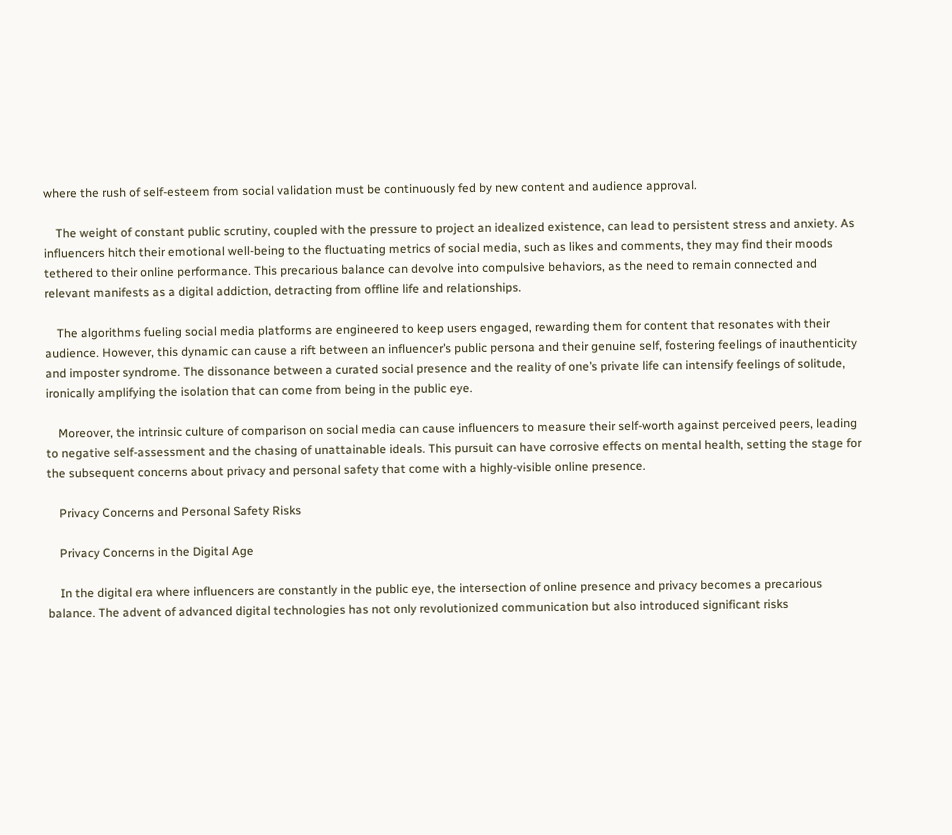where the rush of self-esteem from social validation must be continuously fed by new content and audience approval.

    The weight of constant public scrutiny, coupled with the pressure to project an idealized existence, can lead to persistent stress and anxiety. As influencers hitch their emotional well-being to the fluctuating metrics of social media, such as likes and comments, they may find their moods tethered to their online performance. This precarious balance can devolve into compulsive behaviors, as the need to remain connected and relevant manifests as a digital addiction, detracting from offline life and relationships.

    The algorithms fueling social media platforms are engineered to keep users engaged, rewarding them for content that resonates with their audience. However, this dynamic can cause a rift between an influencer’s public persona and their genuine self, fostering feelings of inauthenticity and imposter syndrome. The dissonance between a curated social presence and the reality of one’s private life can intensify feelings of solitude, ironically amplifying the isolation that can come from being in the public eye.

    Moreover, the intrinsic culture of comparison on social media can cause influencers to measure their self-worth against perceived peers, leading to negative self-assessment and the chasing of unattainable ideals. This pursuit can have corrosive effects on mental health, setting the stage for the subsequent concerns about privacy and personal safety that come with a highly-visible online presence.

    Privacy Concerns and Personal Safety Risks

    Privacy Concerns in the Digital Age

    In the digital era where influencers are constantly in the public eye, the intersection of online presence and privacy becomes a precarious balance. The advent of advanced digital technologies has not only revolutionized communication but also introduced significant risks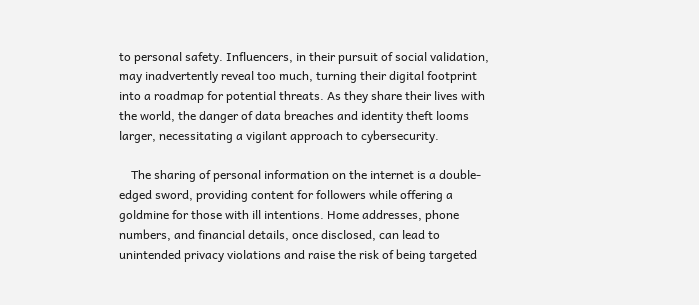to personal safety. Influencers, in their pursuit of social validation, may inadvertently reveal too much, turning their digital footprint into a roadmap for potential threats. As they share their lives with the world, the danger of data breaches and identity theft looms larger, necessitating a vigilant approach to cybersecurity.

    The sharing of personal information on the internet is a double-edged sword, providing content for followers while offering a goldmine for those with ill intentions. Home addresses, phone numbers, and financial details, once disclosed, can lead to unintended privacy violations and raise the risk of being targeted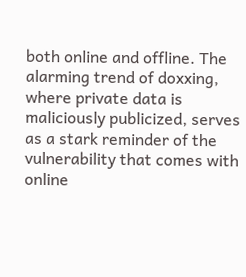both online and offline. The alarming trend of doxxing, where private data is maliciously publicized, serves as a stark reminder of the vulnerability that comes with online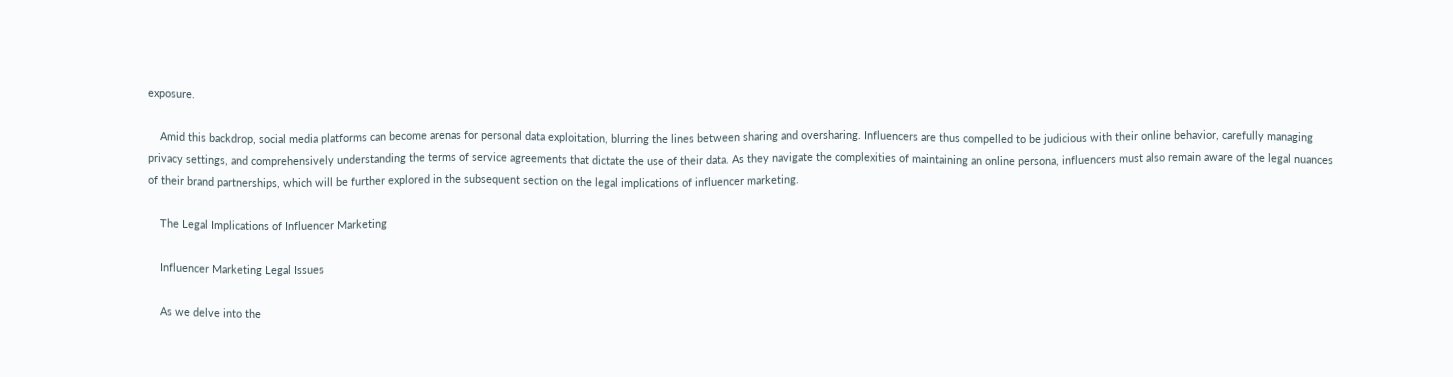exposure.

    Amid this backdrop, social media platforms can become arenas for personal data exploitation, blurring the lines between sharing and oversharing. Influencers are thus compelled to be judicious with their online behavior, carefully managing privacy settings, and comprehensively understanding the terms of service agreements that dictate the use of their data. As they navigate the complexities of maintaining an online persona, influencers must also remain aware of the legal nuances of their brand partnerships, which will be further explored in the subsequent section on the legal implications of influencer marketing.

    The Legal Implications of Influencer Marketing

    Influencer Marketing Legal Issues

    As we delve into the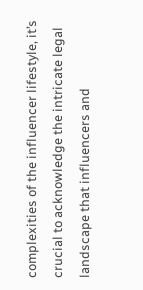complexities of the influencer lifestyle, it’s crucial to acknowledge the intricate legal landscape that influencers and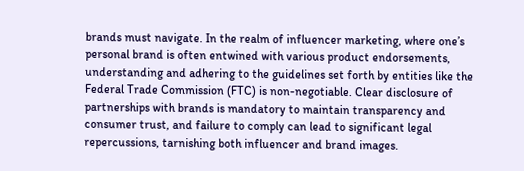brands must navigate. In the realm of influencer marketing, where one’s personal brand is often entwined with various product endorsements, understanding and adhering to the guidelines set forth by entities like the Federal Trade Commission (FTC) is non-negotiable. Clear disclosure of partnerships with brands is mandatory to maintain transparency and consumer trust, and failure to comply can lead to significant legal repercussions, tarnishing both influencer and brand images.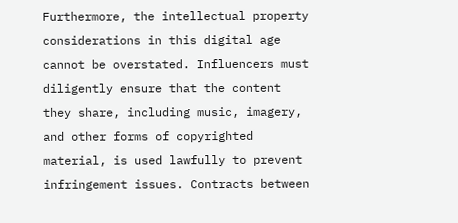Furthermore, the intellectual property considerations in this digital age cannot be overstated. Influencers must diligently ensure that the content they share, including music, imagery, and other forms of copyrighted material, is used lawfully to prevent infringement issues. Contracts between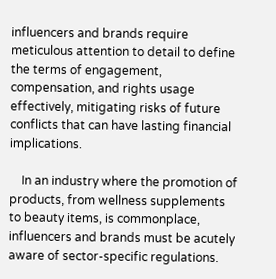influencers and brands require meticulous attention to detail to define the terms of engagement, compensation, and rights usage effectively, mitigating risks of future conflicts that can have lasting financial implications.

    In an industry where the promotion of products, from wellness supplements to beauty items, is commonplace, influencers and brands must be acutely aware of sector-specific regulations.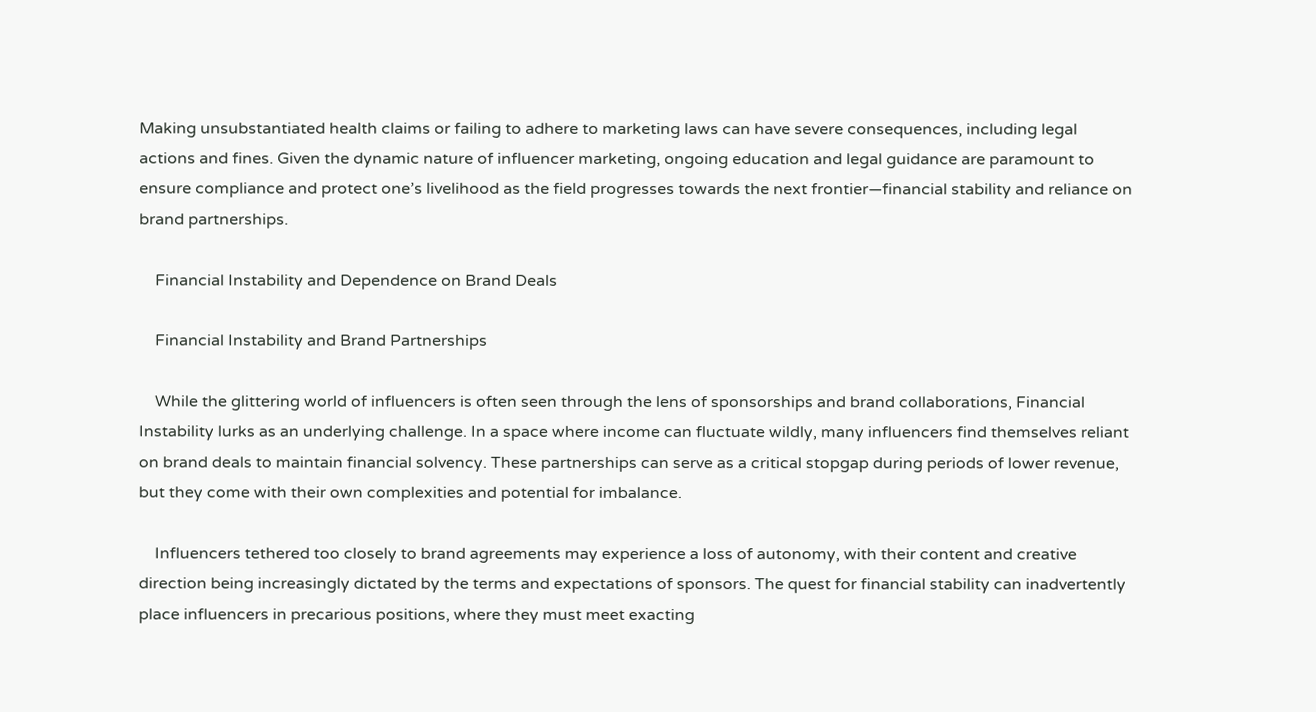Making unsubstantiated health claims or failing to adhere to marketing laws can have severe consequences, including legal actions and fines. Given the dynamic nature of influencer marketing, ongoing education and legal guidance are paramount to ensure compliance and protect one’s livelihood as the field progresses towards the next frontier—financial stability and reliance on brand partnerships.

    Financial Instability and Dependence on Brand Deals

    Financial Instability and Brand Partnerships

    While the glittering world of influencers is often seen through the lens of sponsorships and brand collaborations, Financial Instability lurks as an underlying challenge. In a space where income can fluctuate wildly, many influencers find themselves reliant on brand deals to maintain financial solvency. These partnerships can serve as a critical stopgap during periods of lower revenue, but they come with their own complexities and potential for imbalance.

    Influencers tethered too closely to brand agreements may experience a loss of autonomy, with their content and creative direction being increasingly dictated by the terms and expectations of sponsors. The quest for financial stability can inadvertently place influencers in precarious positions, where they must meet exacting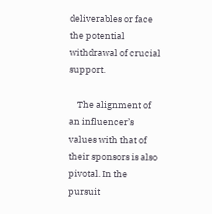deliverables or face the potential withdrawal of crucial support.

    The alignment of an influencer’s values with that of their sponsors is also pivotal. In the pursuit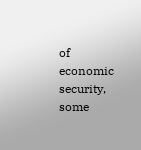of economic security, some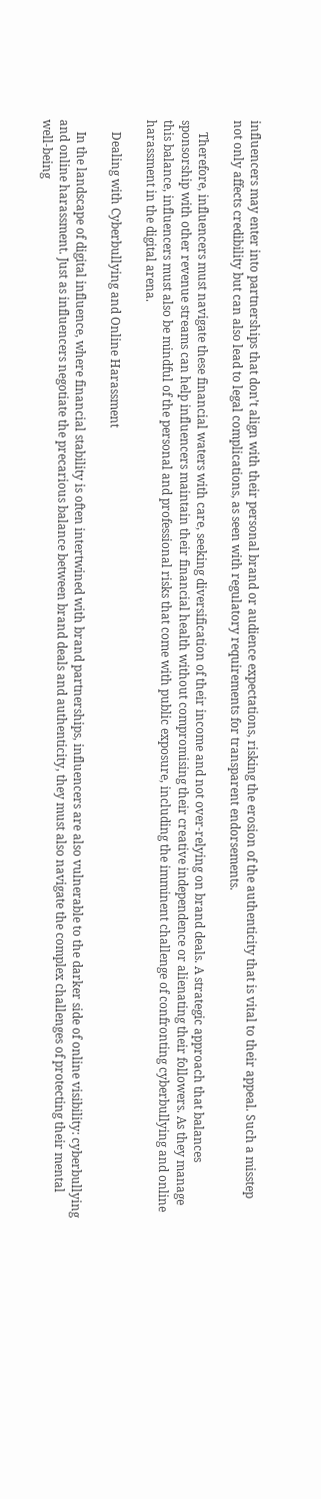influencers may enter into partnerships that don’t align with their personal brand or audience expectations, risking the erosion of the authenticity that is vital to their appeal. Such a misstep not only affects credibility but can also lead to legal complications, as seen with regulatory requirements for transparent endorsements.

    Therefore, influencers must navigate these financial waters with care, seeking diversification of their income and not over-relying on brand deals. A strategic approach that balances sponsorship with other revenue streams can help influencers maintain their financial health without compromising their creative independence or alienating their followers. As they manage this balance, influencers must also be mindful of the personal and professional risks that come with public exposure, including the imminent challenge of confronting cyberbullying and online harassment in the digital arena.

    Dealing with Cyberbullying and Online Harassment

    In the landscape of digital influence, where financial stability is often intertwined with brand partnerships, influencers are also vulnerable to the darker side of online visibility: cyberbullying and online harassment. Just as influencers negotiate the precarious balance between brand deals and authenticity, they must also navigate the complex challenges of protecting their mental well-being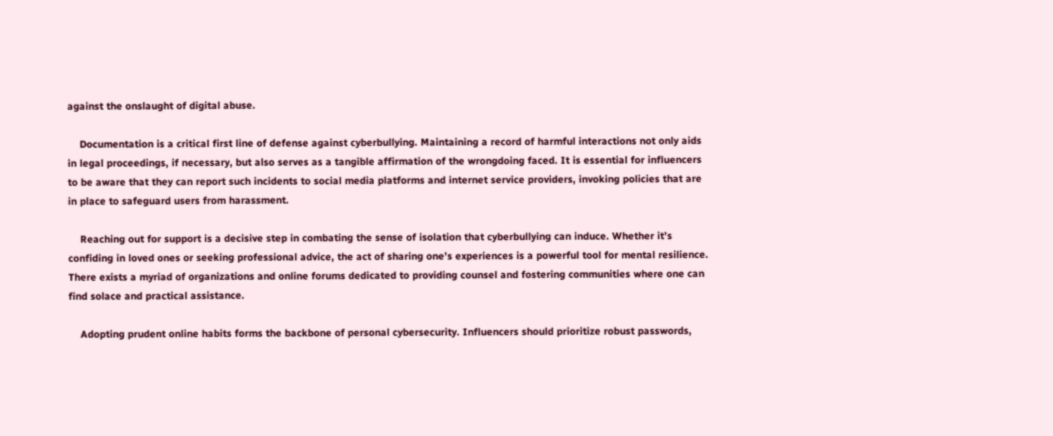against the onslaught of digital abuse.

    Documentation is a critical first line of defense against cyberbullying. Maintaining a record of harmful interactions not only aids in legal proceedings, if necessary, but also serves as a tangible affirmation of the wrongdoing faced. It is essential for influencers to be aware that they can report such incidents to social media platforms and internet service providers, invoking policies that are in place to safeguard users from harassment.

    Reaching out for support is a decisive step in combating the sense of isolation that cyberbullying can induce. Whether it’s confiding in loved ones or seeking professional advice, the act of sharing one’s experiences is a powerful tool for mental resilience. There exists a myriad of organizations and online forums dedicated to providing counsel and fostering communities where one can find solace and practical assistance.

    Adopting prudent online habits forms the backbone of personal cybersecurity. Influencers should prioritize robust passwords,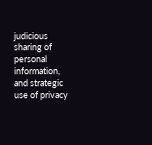judicious sharing of personal information, and strategic use of privacy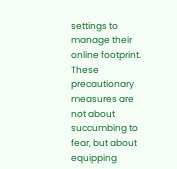settings to manage their online footprint. These precautionary measures are not about succumbing to fear, but about equipping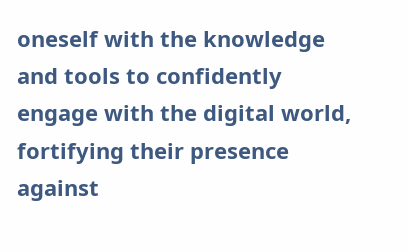oneself with the knowledge and tools to confidently engage with the digital world, fortifying their presence against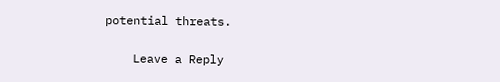potential threats.

    Leave a Reply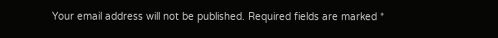Your email address will not be published. Required fields are marked *